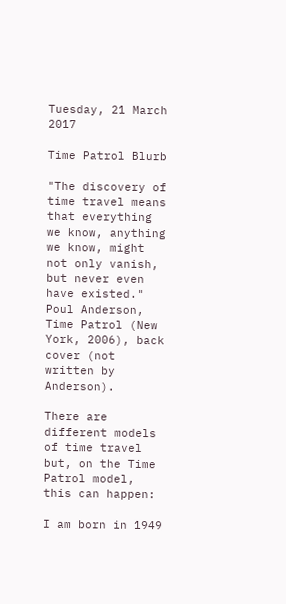Tuesday, 21 March 2017

Time Patrol Blurb

"The discovery of time travel means that everything we know, anything we know, might not only vanish, but never even have existed."
Poul Anderson, Time Patrol (New York, 2006), back cover (not written by Anderson).

There are different models of time travel but, on the Time Patrol model, this can happen:

I am born in 1949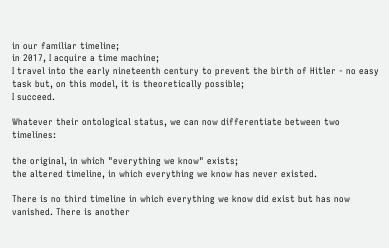in our familiar timeline;
in 2017, I acquire a time machine;
I travel into the early nineteenth century to prevent the birth of Hitler - no easy task but, on this model, it is theoretically possible;
I succeed.

Whatever their ontological status, we can now differentiate between two timelines:

the original, in which "everything we know" exists;
the altered timeline, in which everything we know has never existed.

There is no third timeline in which everything we know did exist but has now vanished. There is another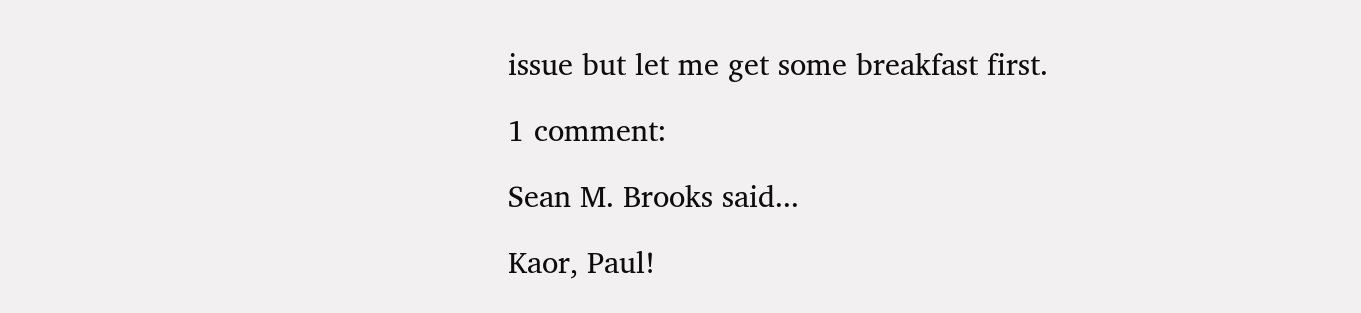issue but let me get some breakfast first.

1 comment:

Sean M. Brooks said...

Kaor, Paul!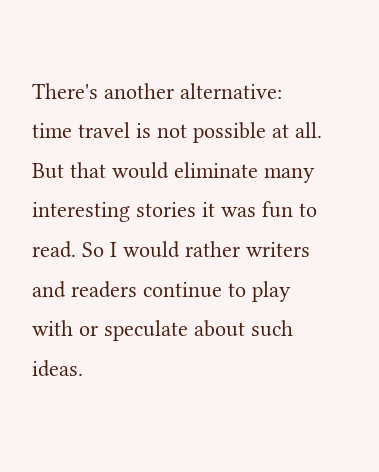There's another alternative: time travel is not possible at all. But that would eliminate many interesting stories it was fun to read. So I would rather writers and readers continue to play with or speculate about such ideas.